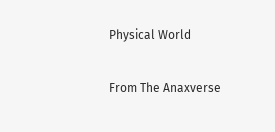Physical World

From The Anaxverse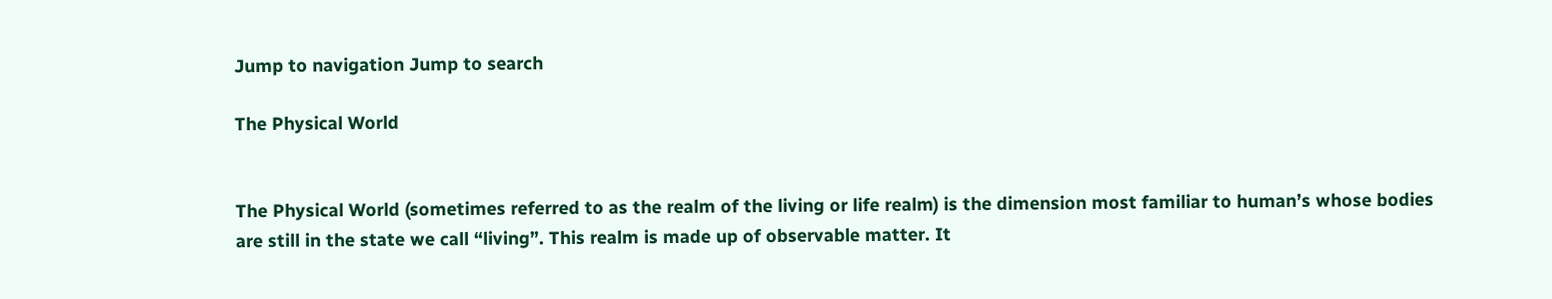Jump to navigation Jump to search

The Physical World


The Physical World (sometimes referred to as the realm of the living or life realm) is the dimension most familiar to human’s whose bodies are still in the state we call “living”. This realm is made up of observable matter. It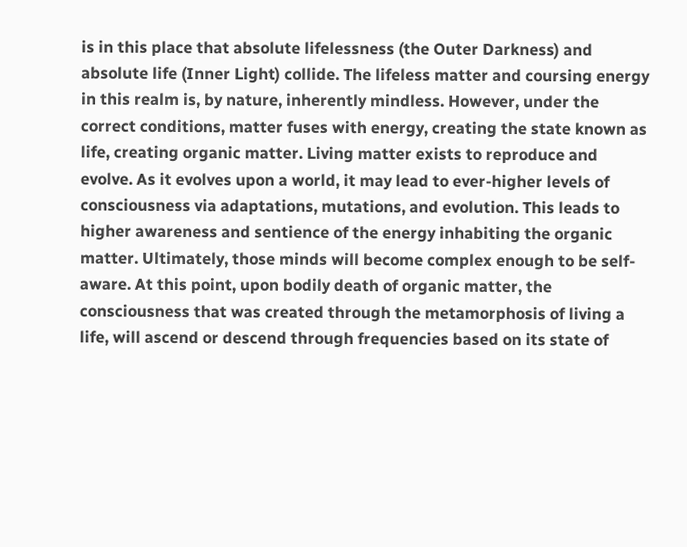is in this place that absolute lifelessness (the Outer Darkness) and absolute life (Inner Light) collide. The lifeless matter and coursing energy in this realm is, by nature, inherently mindless. However, under the correct conditions, matter fuses with energy, creating the state known as life, creating organic matter. Living matter exists to reproduce and evolve. As it evolves upon a world, it may lead to ever-higher levels of consciousness via adaptations, mutations, and evolution. This leads to higher awareness and sentience of the energy inhabiting the organic matter. Ultimately, those minds will become complex enough to be self-aware. At this point, upon bodily death of organic matter, the consciousness that was created through the metamorphosis of living a life, will ascend or descend through frequencies based on its state of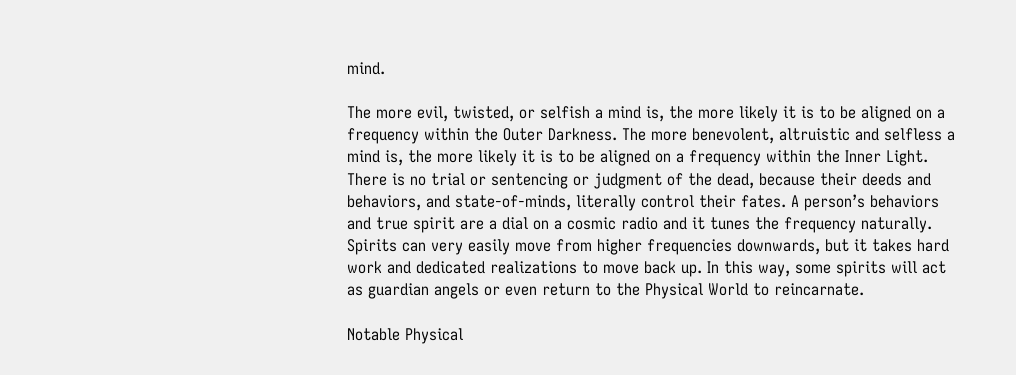mind.

The more evil, twisted, or selfish a mind is, the more likely it is to be aligned on a frequency within the Outer Darkness. The more benevolent, altruistic and selfless a mind is, the more likely it is to be aligned on a frequency within the Inner Light. There is no trial or sentencing or judgment of the dead, because their deeds and behaviors, and state-of-minds, literally control their fates. A person’s behaviors and true spirit are a dial on a cosmic radio and it tunes the frequency naturally. Spirits can very easily move from higher frequencies downwards, but it takes hard work and dedicated realizations to move back up. In this way, some spirits will act as guardian angels or even return to the Physical World to reincarnate.

Notable Physical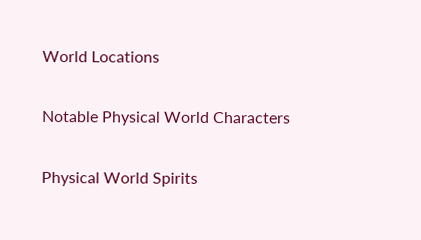World Locations

Notable Physical World Characters

Physical World Spirits